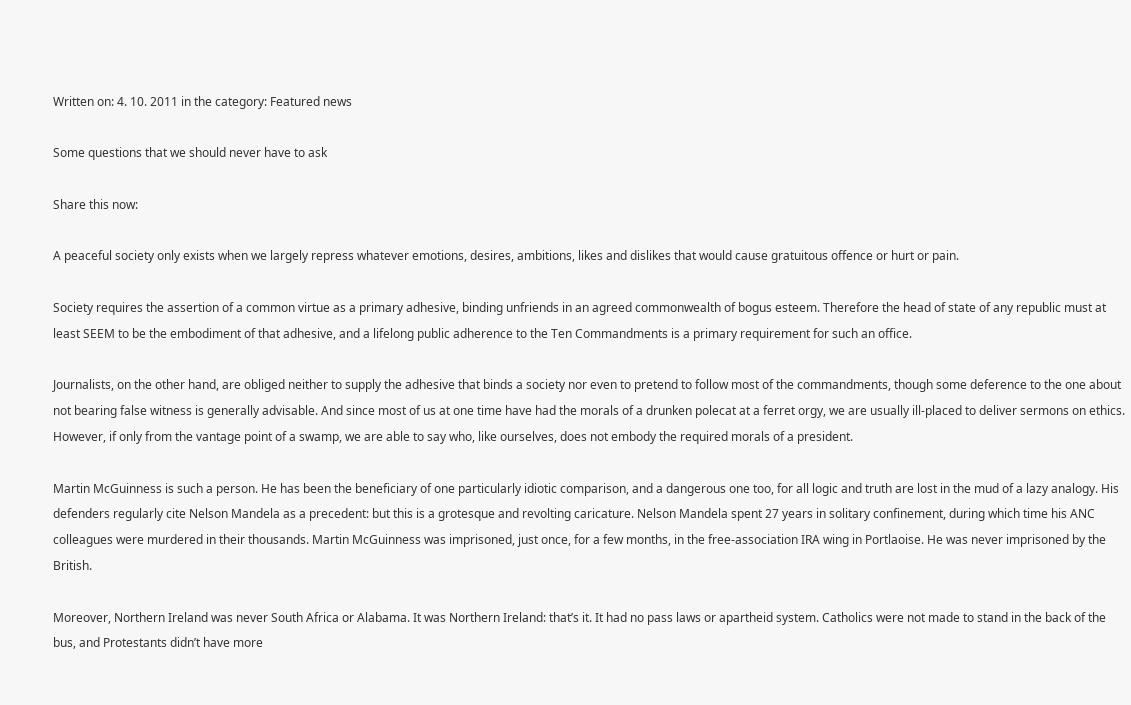Written on: 4. 10. 2011 in the category: Featured news

Some questions that we should never have to ask

Share this now:

A peaceful society only exists when we largely repress whatever emotions, desires, ambitions, likes and dislikes that would cause gratuitous offence or hurt or pain.

Society requires the assertion of a common virtue as a primary adhesive, binding unfriends in an agreed commonwealth of bogus esteem. Therefore the head of state of any republic must at least SEEM to be the embodiment of that adhesive, and a lifelong public adherence to the Ten Commandments is a primary requirement for such an office.

Journalists, on the other hand, are obliged neither to supply the adhesive that binds a society nor even to pretend to follow most of the commandments, though some deference to the one about not bearing false witness is generally advisable. And since most of us at one time have had the morals of a drunken polecat at a ferret orgy, we are usually ill-placed to deliver sermons on ethics. However, if only from the vantage point of a swamp, we are able to say who, like ourselves, does not embody the required morals of a president.

Martin McGuinness is such a person. He has been the beneficiary of one particularly idiotic comparison, and a dangerous one too, for all logic and truth are lost in the mud of a lazy analogy. His defenders regularly cite Nelson Mandela as a precedent: but this is a grotesque and revolting caricature. Nelson Mandela spent 27 years in solitary confinement, during which time his ANC colleagues were murdered in their thousands. Martin McGuinness was imprisoned, just once, for a few months, in the free-association IRA wing in Portlaoise. He was never imprisoned by the British.

Moreover, Northern Ireland was never South Africa or Alabama. It was Northern Ireland: that’s it. It had no pass laws or apartheid system. Catholics were not made to stand in the back of the bus, and Protestants didn’t have more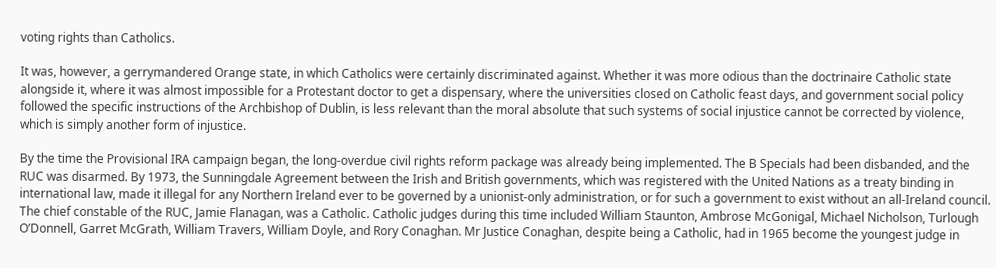voting rights than Catholics.

It was, however, a gerrymandered Orange state, in which Catholics were certainly discriminated against. Whether it was more odious than the doctrinaire Catholic state alongside it, where it was almost impossible for a Protestant doctor to get a dispensary, where the universities closed on Catholic feast days, and government social policy followed the specific instructions of the Archbishop of Dublin, is less relevant than the moral absolute that such systems of social injustice cannot be corrected by violence, which is simply another form of injustice.

By the time the Provisional IRA campaign began, the long-overdue civil rights reform package was already being implemented. The B Specials had been disbanded, and the RUC was disarmed. By 1973, the Sunningdale Agreement between the Irish and British governments, which was registered with the United Nations as a treaty binding in international law, made it illegal for any Northern Ireland ever to be governed by a unionist-only administration, or for such a government to exist without an all-Ireland council. The chief constable of the RUC, Jamie Flanagan, was a Catholic. Catholic judges during this time included William Staunton, Ambrose McGonigal, Michael Nicholson, Turlough O’Donnell, Garret McGrath, William Travers, William Doyle, and Rory Conaghan. Mr Justice Conaghan, despite being a Catholic, had in 1965 become the youngest judge in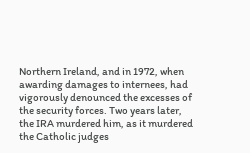Northern Ireland, and in 1972, when awarding damages to internees, had vigorously denounced the excesses of the security forces. Two years later, the IRA murdered him, as it murdered the Catholic judges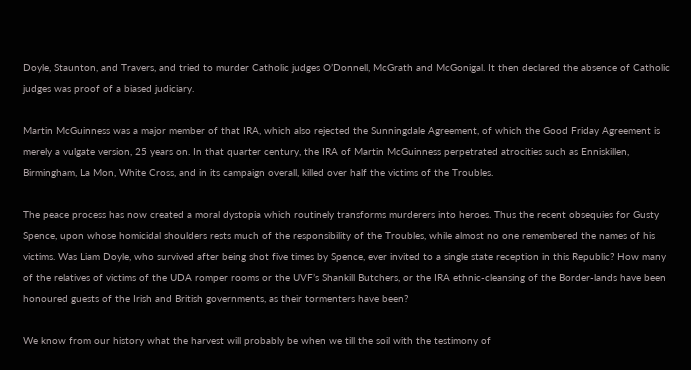Doyle, Staunton, and Travers, and tried to murder Catholic judges O’Donnell, McGrath and McGonigal. It then declared the absence of Catholic judges was proof of a biased judiciary.

Martin McGuinness was a major member of that IRA, which also rejected the Sunningdale Agreement, of which the Good Friday Agreement is merely a vulgate version, 25 years on. In that quarter century, the IRA of Martin McGuinness perpetrated atrocities such as Enniskillen, Birmingham, La Mon, White Cross, and in its campaign overall, killed over half the victims of the Troubles.

The peace process has now created a moral dystopia which routinely transforms murderers into heroes. Thus the recent obsequies for Gusty Spence, upon whose homicidal shoulders rests much of the responsibility of the Troubles, while almost no one remembered the names of his victims. Was Liam Doyle, who survived after being shot five times by Spence, ever invited to a single state reception in this Republic? How many of the relatives of victims of the UDA romper rooms or the UVF’s Shankill Butchers, or the IRA ethnic-cleansing of the Border-lands have been honoured guests of the Irish and British governments, as their tormenters have been?

We know from our history what the harvest will probably be when we till the soil with the testimony of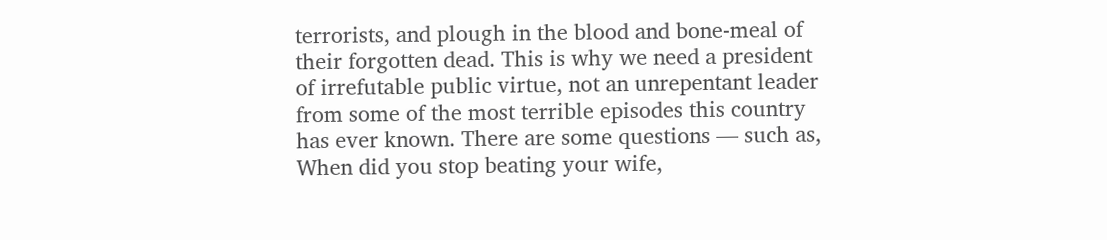terrorists, and plough in the blood and bone-meal of their forgotten dead. This is why we need a president of irrefutable public virtue, not an unrepentant leader from some of the most terrible episodes this country has ever known. There are some questions — such as, When did you stop beating your wife,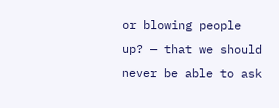or blowing people up? — that we should never be able to ask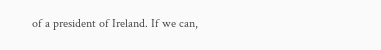of a president of Ireland. If we can,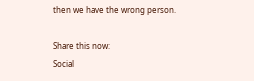then we have the wrong person.

Share this now:
Social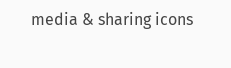media & sharing icons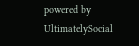powered by UltimatelySocial